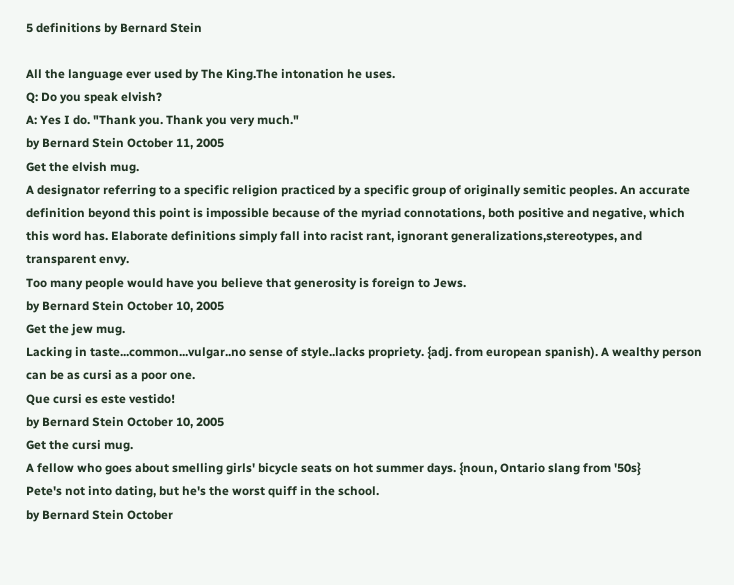5 definitions by Bernard Stein

All the language ever used by The King.The intonation he uses.
Q: Do you speak elvish?
A: Yes I do. "Thank you. Thank you very much."
by Bernard Stein October 11, 2005
Get the elvish mug.
A designator referring to a specific religion practiced by a specific group of originally semitic peoples. An accurate definition beyond this point is impossible because of the myriad connotations, both positive and negative, which this word has. Elaborate definitions simply fall into racist rant, ignorant generalizations,stereotypes, and transparent envy.
Too many people would have you believe that generosity is foreign to Jews.
by Bernard Stein October 10, 2005
Get the jew mug.
Lacking in taste...common...vulgar..no sense of style..lacks propriety. {adj. from european spanish). A wealthy person can be as cursi as a poor one.
Que cursi es este vestido!
by Bernard Stein October 10, 2005
Get the cursi mug.
A fellow who goes about smelling girls' bicycle seats on hot summer days. {noun, Ontario slang from '50s}
Pete's not into dating, but he's the worst quiff in the school.
by Bernard Stein October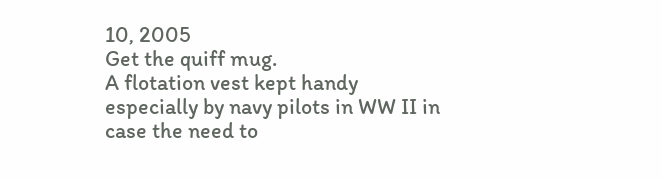10, 2005
Get the quiff mug.
A flotation vest kept handy especially by navy pilots in WW II in case the need to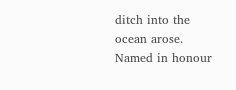ditch into the ocean arose. Named in honour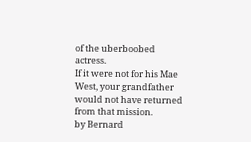of the uberboobed actress.
If it were not for his Mae West, your grandfather would not have returned from that mission.
by Bernard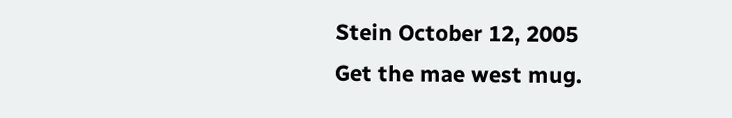Stein October 12, 2005
Get the mae west mug.